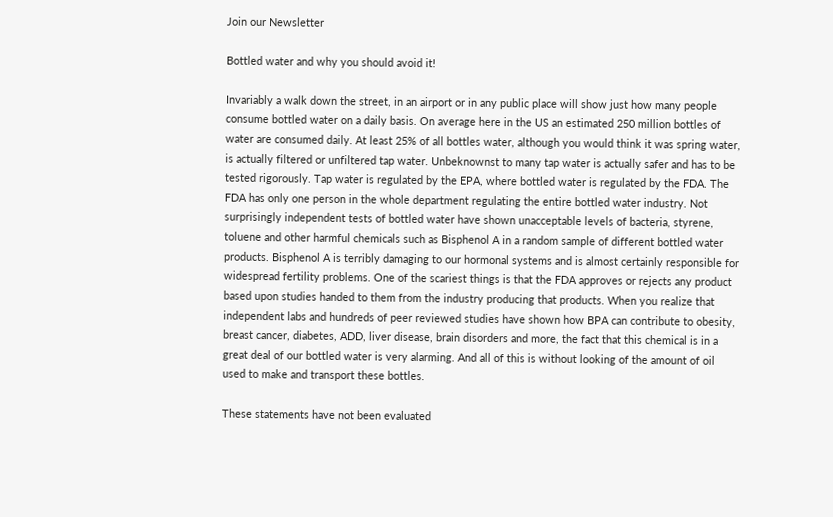Join our Newsletter

Bottled water and why you should avoid it!

Invariably a walk down the street, in an airport or in any public place will show just how many people consume bottled water on a daily basis. On average here in the US an estimated 250 million bottles of water are consumed daily. At least 25% of all bottles water, although you would think it was spring water, is actually filtered or unfiltered tap water. Unbeknownst to many tap water is actually safer and has to be tested rigorously. Tap water is regulated by the EPA, where bottled water is regulated by the FDA. The FDA has only one person in the whole department regulating the entire bottled water industry. Not surprisingly independent tests of bottled water have shown unacceptable levels of bacteria, styrene, toluene and other harmful chemicals such as Bisphenol A in a random sample of different bottled water products. Bisphenol A is terribly damaging to our hormonal systems and is almost certainly responsible for widespread fertility problems. One of the scariest things is that the FDA approves or rejects any product based upon studies handed to them from the industry producing that products. When you realize that independent labs and hundreds of peer reviewed studies have shown how BPA can contribute to obesity, breast cancer, diabetes, ADD, liver disease, brain disorders and more, the fact that this chemical is in a great deal of our bottled water is very alarming. And all of this is without looking of the amount of oil used to make and transport these bottles.

These statements have not been evaluated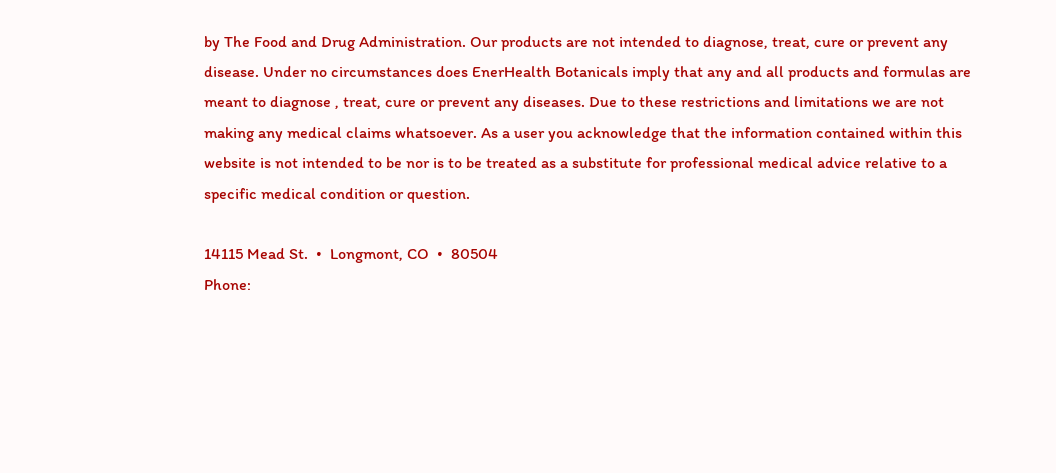by The Food and Drug Administration. Our products are not intended to diagnose, treat, cure or prevent any disease. Under no circumstances does EnerHealth Botanicals imply that any and all products and formulas are meant to diagnose , treat, cure or prevent any diseases. Due to these restrictions and limitations we are not making any medical claims whatsoever. As a user you acknowledge that the information contained within this website is not intended to be nor is to be treated as a substitute for professional medical advice relative to a specific medical condition or question.

14115 Mead St.  •  Longmont, CO  •  80504
Phone: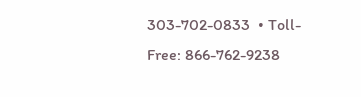303-702-0833  • Toll-Free: 866-762-9238